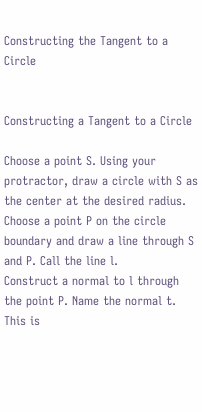Constructing the Tangent to a Circle


Constructing a Tangent to a Circle

Choose a point S. Using your protractor, draw a circle with S as the center at the desired radius.
Choose a point P on the circle boundary and draw a line through S and P. Call the line l.
Construct a normal to l through the point P. Name the normal t. This is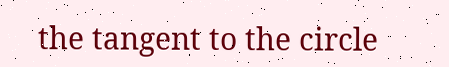the tangent to the circle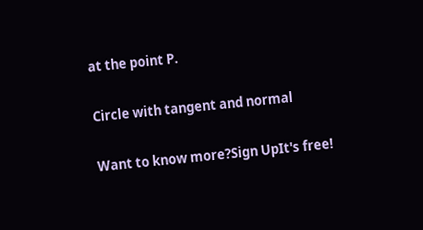at the point P.

Circle with tangent and normal

Want to know more?Sign UpIt's free!